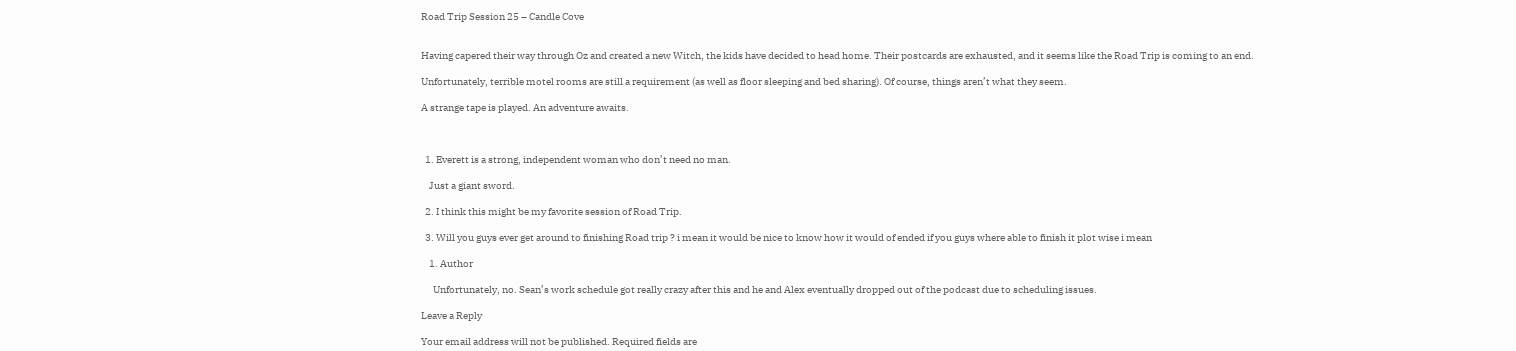Road Trip Session 25 – Candle Cove


Having capered their way through Oz and created a new Witch, the kids have decided to head home. Their postcards are exhausted, and it seems like the Road Trip is coming to an end.

Unfortunately, terrible motel rooms are still a requirement (as well as floor sleeping and bed sharing). Of course, things aren’t what they seem.

A strange tape is played. An adventure awaits.



  1. Everett is a strong, independent woman who don’t need no man.

    Just a giant sword.

  2. I think this might be my favorite session of Road Trip.

  3. Will you guys ever get around to finishing Road trip ? i mean it would be nice to know how it would of ended if you guys where able to finish it plot wise i mean

    1. Author

      Unfortunately, no. Sean’s work schedule got really crazy after this and he and Alex eventually dropped out of the podcast due to scheduling issues.

Leave a Reply

Your email address will not be published. Required fields are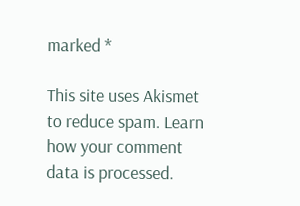marked *

This site uses Akismet to reduce spam. Learn how your comment data is processed.